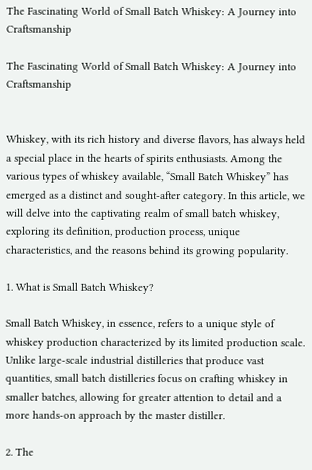The Fascinating World of Small Batch Whiskey: A Journey into Craftsmanship

The Fascinating World of Small Batch Whiskey: A Journey into Craftsmanship


Whiskey, with its rich history and diverse flavors, has always held a special place in the hearts of spirits enthusiasts. Among the various types of whiskey available, “Small Batch Whiskey” has emerged as a distinct and sought-after category. In this article, we will delve into the captivating realm of small batch whiskey, exploring its definition, production process, unique characteristics, and the reasons behind its growing popularity.

1. What is Small Batch Whiskey?

Small Batch Whiskey, in essence, refers to a unique style of whiskey production characterized by its limited production scale. Unlike large-scale industrial distilleries that produce vast quantities, small batch distilleries focus on crafting whiskey in smaller batches, allowing for greater attention to detail and a more hands-on approach by the master distiller.

2. The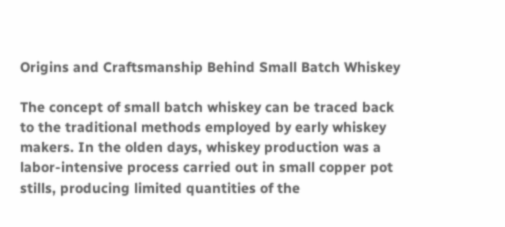Origins and Craftsmanship Behind Small Batch Whiskey

The concept of small batch whiskey can be traced back to the traditional methods employed by early whiskey makers. In the olden days, whiskey production was a labor-intensive process carried out in small copper pot stills, producing limited quantities of the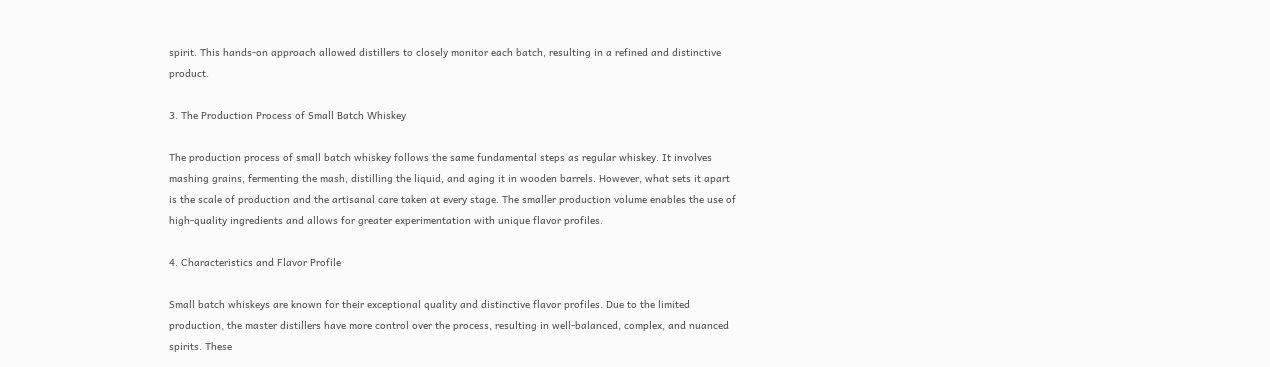spirit. This hands-on approach allowed distillers to closely monitor each batch, resulting in a refined and distinctive product.

3. The Production Process of Small Batch Whiskey

The production process of small batch whiskey follows the same fundamental steps as regular whiskey. It involves mashing grains, fermenting the mash, distilling the liquid, and aging it in wooden barrels. However, what sets it apart is the scale of production and the artisanal care taken at every stage. The smaller production volume enables the use of high-quality ingredients and allows for greater experimentation with unique flavor profiles.

4. Characteristics and Flavor Profile

Small batch whiskeys are known for their exceptional quality and distinctive flavor profiles. Due to the limited production, the master distillers have more control over the process, resulting in well-balanced, complex, and nuanced spirits. These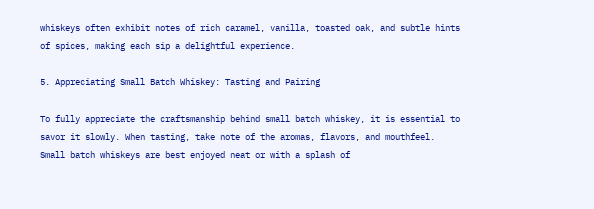whiskeys often exhibit notes of rich caramel, vanilla, toasted oak, and subtle hints of spices, making each sip a delightful experience.

5. Appreciating Small Batch Whiskey: Tasting and Pairing

To fully appreciate the craftsmanship behind small batch whiskey, it is essential to savor it slowly. When tasting, take note of the aromas, flavors, and mouthfeel. Small batch whiskeys are best enjoyed neat or with a splash of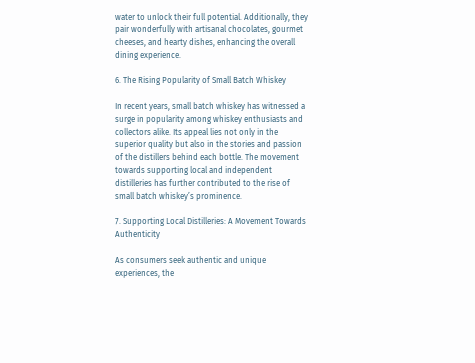water to unlock their full potential. Additionally, they pair wonderfully with artisanal chocolates, gourmet cheeses, and hearty dishes, enhancing the overall dining experience.

6. The Rising Popularity of Small Batch Whiskey

In recent years, small batch whiskey has witnessed a surge in popularity among whiskey enthusiasts and collectors alike. Its appeal lies not only in the superior quality but also in the stories and passion of the distillers behind each bottle. The movement towards supporting local and independent distilleries has further contributed to the rise of small batch whiskey’s prominence.

7. Supporting Local Distilleries: A Movement Towards Authenticity

As consumers seek authentic and unique experiences, the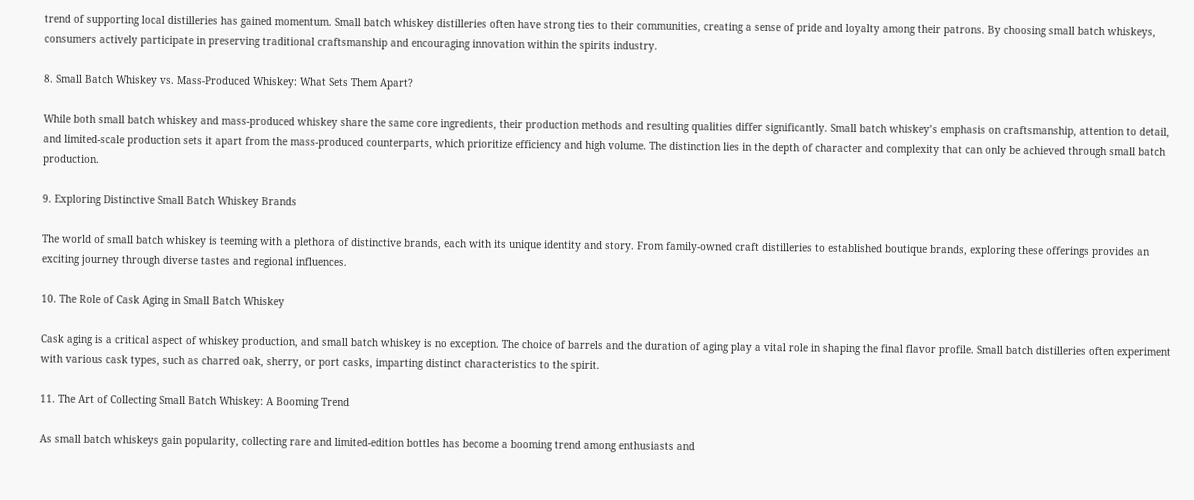trend of supporting local distilleries has gained momentum. Small batch whiskey distilleries often have strong ties to their communities, creating a sense of pride and loyalty among their patrons. By choosing small batch whiskeys, consumers actively participate in preserving traditional craftsmanship and encouraging innovation within the spirits industry.

8. Small Batch Whiskey vs. Mass-Produced Whiskey: What Sets Them Apart?

While both small batch whiskey and mass-produced whiskey share the same core ingredients, their production methods and resulting qualities differ significantly. Small batch whiskey’s emphasis on craftsmanship, attention to detail, and limited-scale production sets it apart from the mass-produced counterparts, which prioritize efficiency and high volume. The distinction lies in the depth of character and complexity that can only be achieved through small batch production.

9. Exploring Distinctive Small Batch Whiskey Brands

The world of small batch whiskey is teeming with a plethora of distinctive brands, each with its unique identity and story. From family-owned craft distilleries to established boutique brands, exploring these offerings provides an exciting journey through diverse tastes and regional influences.

10. The Role of Cask Aging in Small Batch Whiskey

Cask aging is a critical aspect of whiskey production, and small batch whiskey is no exception. The choice of barrels and the duration of aging play a vital role in shaping the final flavor profile. Small batch distilleries often experiment with various cask types, such as charred oak, sherry, or port casks, imparting distinct characteristics to the spirit.

11. The Art of Collecting Small Batch Whiskey: A Booming Trend

As small batch whiskeys gain popularity, collecting rare and limited-edition bottles has become a booming trend among enthusiasts and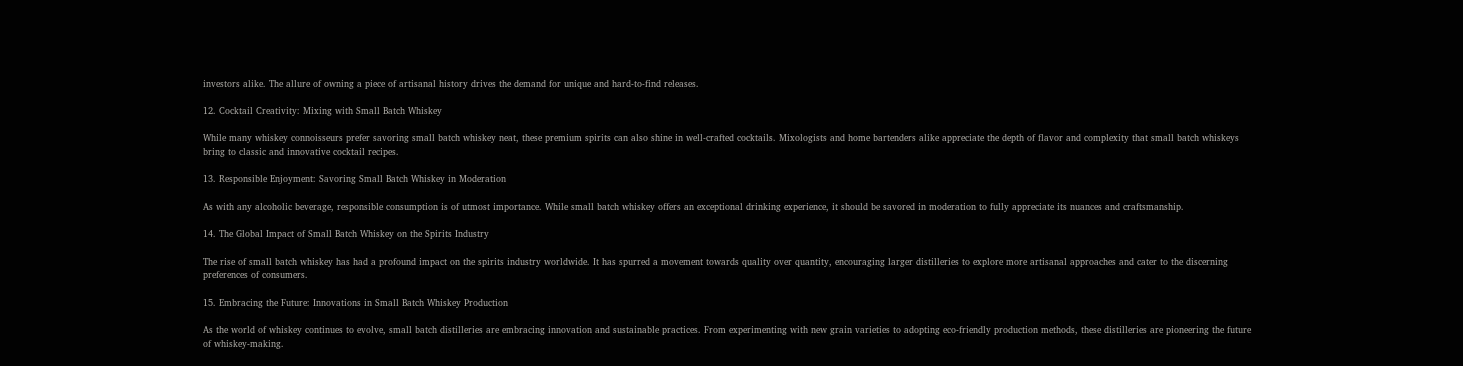investors alike. The allure of owning a piece of artisanal history drives the demand for unique and hard-to-find releases.

12. Cocktail Creativity: Mixing with Small Batch Whiskey

While many whiskey connoisseurs prefer savoring small batch whiskey neat, these premium spirits can also shine in well-crafted cocktails. Mixologists and home bartenders alike appreciate the depth of flavor and complexity that small batch whiskeys bring to classic and innovative cocktail recipes.

13. Responsible Enjoyment: Savoring Small Batch Whiskey in Moderation

As with any alcoholic beverage, responsible consumption is of utmost importance. While small batch whiskey offers an exceptional drinking experience, it should be savored in moderation to fully appreciate its nuances and craftsmanship.

14. The Global Impact of Small Batch Whiskey on the Spirits Industry

The rise of small batch whiskey has had a profound impact on the spirits industry worldwide. It has spurred a movement towards quality over quantity, encouraging larger distilleries to explore more artisanal approaches and cater to the discerning preferences of consumers.

15. Embracing the Future: Innovations in Small Batch Whiskey Production

As the world of whiskey continues to evolve, small batch distilleries are embracing innovation and sustainable practices. From experimenting with new grain varieties to adopting eco-friendly production methods, these distilleries are pioneering the future of whiskey-making.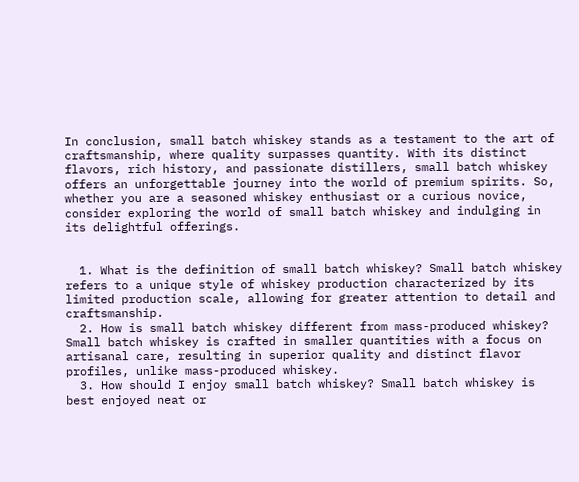In conclusion, small batch whiskey stands as a testament to the art of craftsmanship, where quality surpasses quantity. With its distinct flavors, rich history, and passionate distillers, small batch whiskey offers an unforgettable journey into the world of premium spirits. So, whether you are a seasoned whiskey enthusiast or a curious novice, consider exploring the world of small batch whiskey and indulging in its delightful offerings.


  1. What is the definition of small batch whiskey? Small batch whiskey refers to a unique style of whiskey production characterized by its limited production scale, allowing for greater attention to detail and craftsmanship.
  2. How is small batch whiskey different from mass-produced whiskey? Small batch whiskey is crafted in smaller quantities with a focus on artisanal care, resulting in superior quality and distinct flavor profiles, unlike mass-produced whiskey.
  3. How should I enjoy small batch whiskey? Small batch whiskey is best enjoyed neat or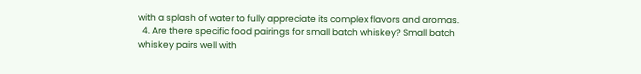with a splash of water to fully appreciate its complex flavors and aromas.
  4. Are there specific food pairings for small batch whiskey? Small batch whiskey pairs well with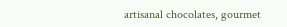artisanal chocolates, gourmet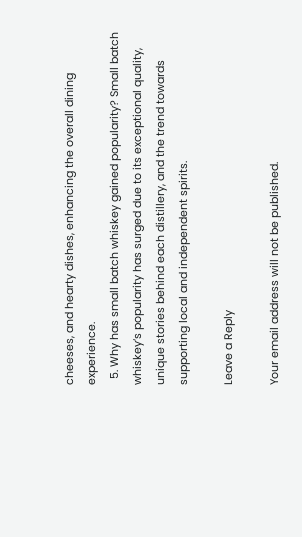cheeses, and hearty dishes, enhancing the overall dining experience.
  5. Why has small batch whiskey gained popularity? Small batch whiskey’s popularity has surged due to its exceptional quality, unique stories behind each distillery, and the trend towards supporting local and independent spirits.

Leave a Reply

Your email address will not be published.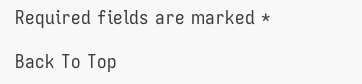Required fields are marked *

Back To Top